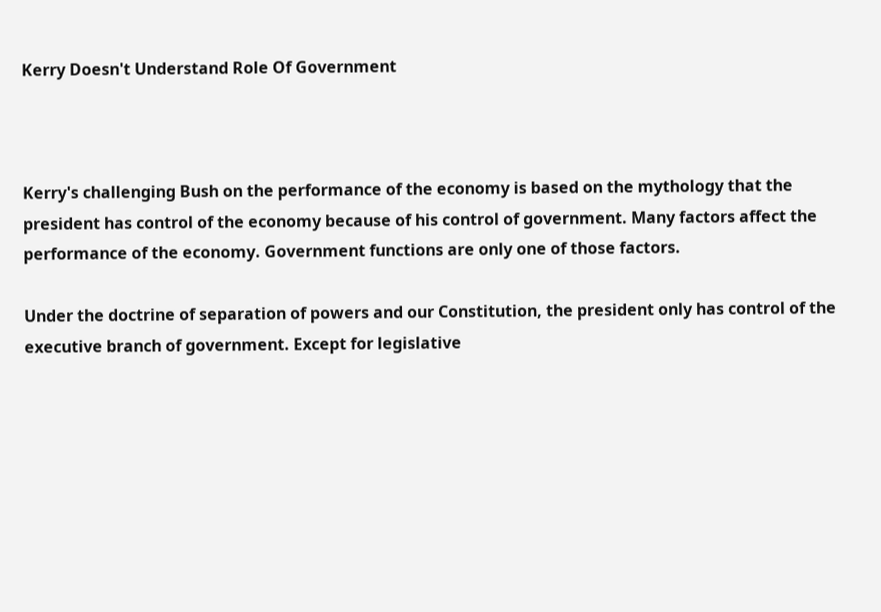Kerry Doesn't Understand Role Of Government



Kerry's challenging Bush on the performance of the economy is based on the mythology that the president has control of the economy because of his control of government. Many factors affect the performance of the economy. Government functions are only one of those factors.

Under the doctrine of separation of powers and our Constitution, the president only has control of the executive branch of government. Except for legislative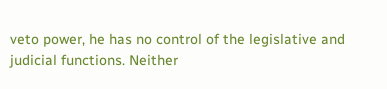veto power, he has no control of the legislative and judicial functions. Neither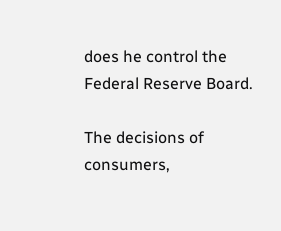does he control the Federal Reserve Board.

The decisions of consumers,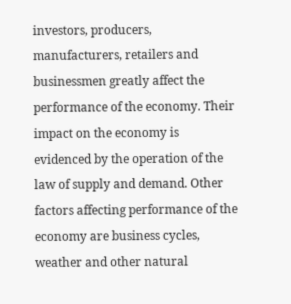investors, producers, manufacturers, retailers and businessmen greatly affect the performance of the economy. Their impact on the economy is evidenced by the operation of the law of supply and demand. Other factors affecting performance of the economy are business cycles, weather and other natural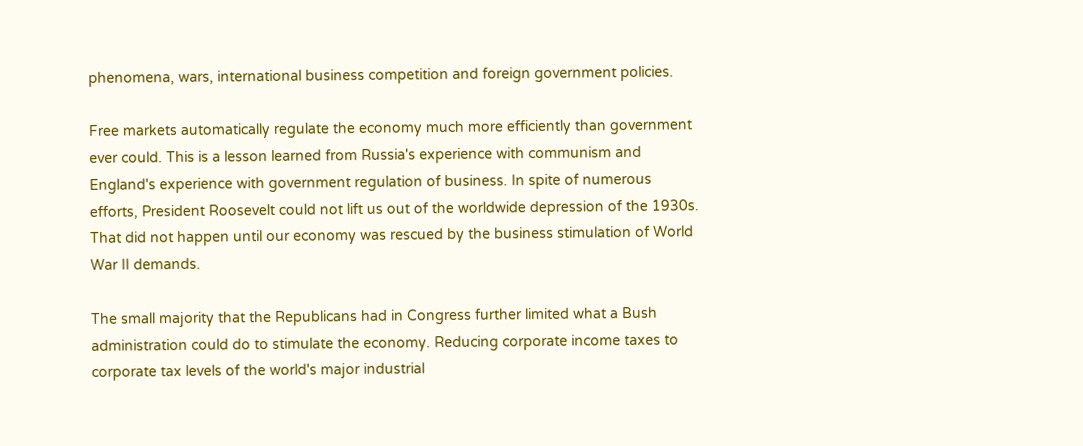phenomena, wars, international business competition and foreign government policies.

Free markets automatically regulate the economy much more efficiently than government ever could. This is a lesson learned from Russia's experience with communism and England's experience with government regulation of business. In spite of numerous efforts, President Roosevelt could not lift us out of the worldwide depression of the 1930s. That did not happen until our economy was rescued by the business stimulation of World War II demands.

The small majority that the Republicans had in Congress further limited what a Bush administration could do to stimulate the economy. Reducing corporate income taxes to corporate tax levels of the world's major industrial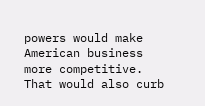powers would make American business more competitive. That would also curb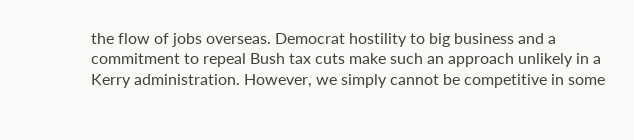the flow of jobs overseas. Democrat hostility to big business and a commitment to repeal Bush tax cuts make such an approach unlikely in a Kerry administration. However, we simply cannot be competitive in some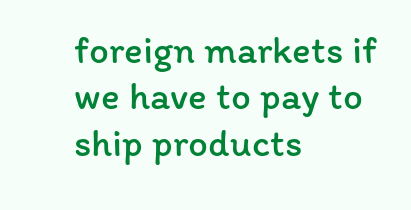foreign markets if we have to pay to ship products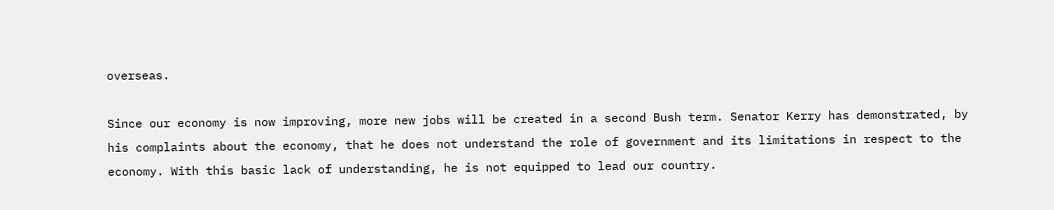overseas.

Since our economy is now improving, more new jobs will be created in a second Bush term. Senator Kerry has demonstrated, by his complaints about the economy, that he does not understand the role of government and its limitations in respect to the economy. With this basic lack of understanding, he is not equipped to lead our country.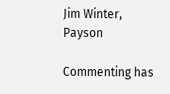Jim Winter, Payson

Commenting has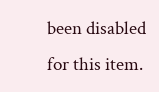been disabled for this item.